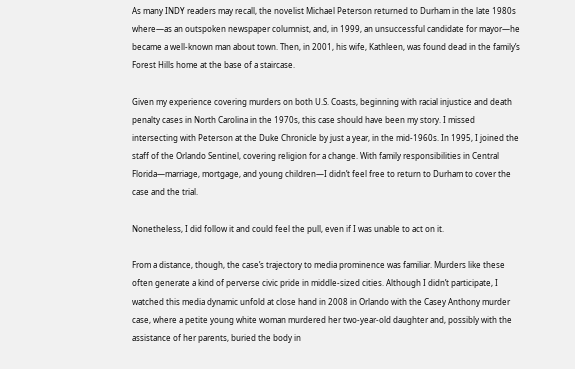As many INDY readers may recall, the novelist Michael Peterson returned to Durham in the late 1980s where—as an outspoken newspaper columnist, and, in 1999, an unsuccessful candidate for mayor—he became a well-known man about town. Then, in 2001, his wife, Kathleen, was found dead in the family’s Forest Hills home at the base of a staircase.

Given my experience covering murders on both U.S. Coasts, beginning with racial injustice and death penalty cases in North Carolina in the 1970s, this case should have been my story. I missed intersecting with Peterson at the Duke Chronicle by just a year, in the mid-1960s. In 1995, I joined the staff of the Orlando Sentinel, covering religion for a change. With family responsibilities in Central Florida—marriage, mortgage, and young children—I didn’t feel free to return to Durham to cover the case and the trial.

Nonetheless, I did follow it and could feel the pull, even if I was unable to act on it.

From a distance, though, the case’s trajectory to media prominence was familiar. Murders like these often generate a kind of perverse civic pride in middle-sized cities. Although I didn’t participate, I watched this media dynamic unfold at close hand in 2008 in Orlando with the Casey Anthony murder case, where a petite young white woman murdered her two-year-old daughter and, possibly with the assistance of her parents, buried the body in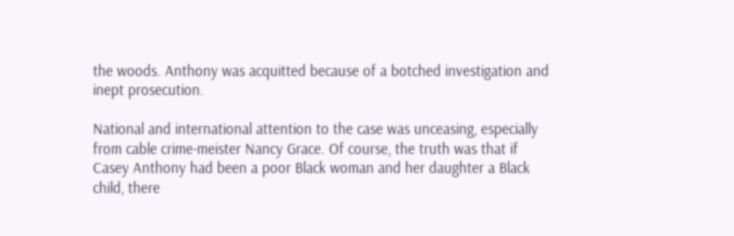the woods. Anthony was acquitted because of a botched investigation and inept prosecution.

National and international attention to the case was unceasing, especially from cable crime-meister Nancy Grace. Of course, the truth was that if Casey Anthony had been a poor Black woman and her daughter a Black child, there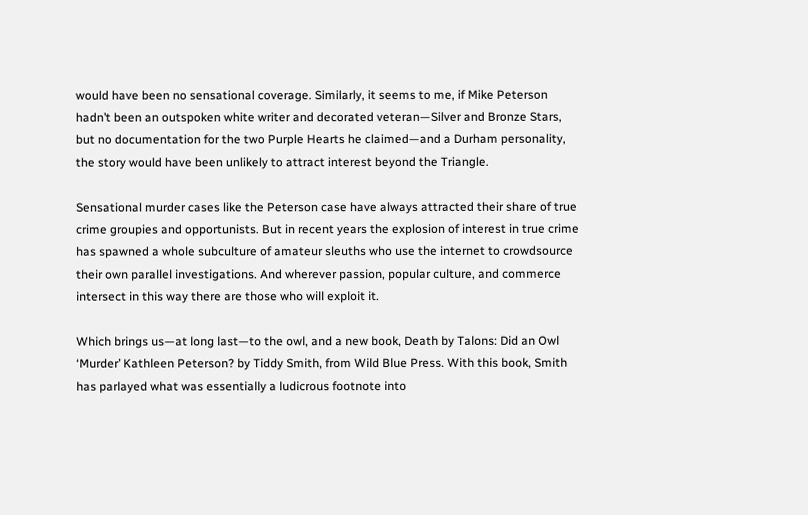would have been no sensational coverage. Similarly, it seems to me, if Mike Peterson hadn’t been an outspoken white writer and decorated veteran—Silver and Bronze Stars, but no documentation for the two Purple Hearts he claimed—and a Durham personality, the story would have been unlikely to attract interest beyond the Triangle.

Sensational murder cases like the Peterson case have always attracted their share of true crime groupies and opportunists. But in recent years the explosion of interest in true crime has spawned a whole subculture of amateur sleuths who use the internet to crowdsource their own parallel investigations. And wherever passion, popular culture, and commerce intersect in this way there are those who will exploit it.

Which brings us—at long last—to the owl, and a new book, Death by Talons: Did an Owl ‘Murder’ Kathleen Peterson? by Tiddy Smith, from Wild Blue Press. With this book, Smith has parlayed what was essentially a ludicrous footnote into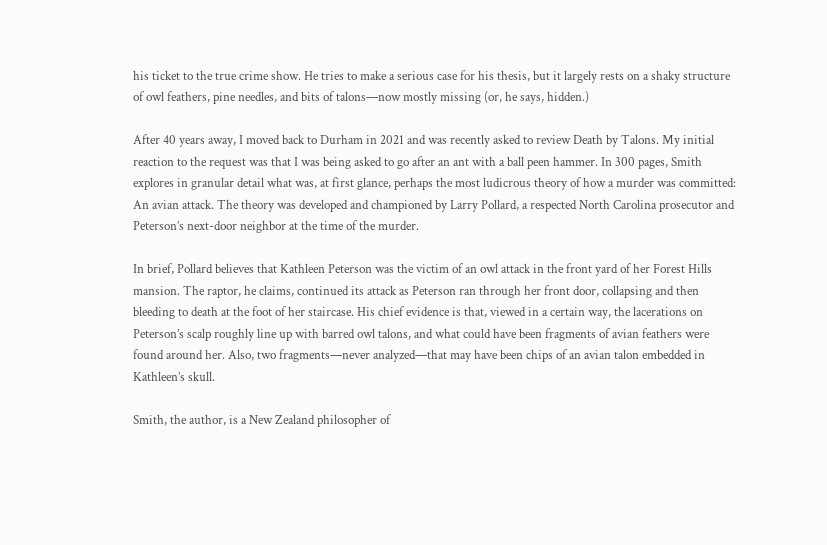his ticket to the true crime show. He tries to make a serious case for his thesis, but it largely rests on a shaky structure of owl feathers, pine needles, and bits of talons—now mostly missing (or, he says, hidden.)

After 40 years away, I moved back to Durham in 2021 and was recently asked to review Death by Talons. My initial reaction to the request was that I was being asked to go after an ant with a ball peen hammer. In 300 pages, Smith explores in granular detail what was, at first glance, perhaps the most ludicrous theory of how a murder was committed: An avian attack. The theory was developed and championed by Larry Pollard, a respected North Carolina prosecutor and Peterson’s next-door neighbor at the time of the murder.

In brief, Pollard believes that Kathleen Peterson was the victim of an owl attack in the front yard of her Forest Hills mansion. The raptor, he claims, continued its attack as Peterson ran through her front door, collapsing and then bleeding to death at the foot of her staircase. His chief evidence is that, viewed in a certain way, the lacerations on Peterson’s scalp roughly line up with barred owl talons, and what could have been fragments of avian feathers were found around her. Also, two fragments—never analyzed—that may have been chips of an avian talon embedded in Kathleen’s skull.

Smith, the author, is a New Zealand philosopher of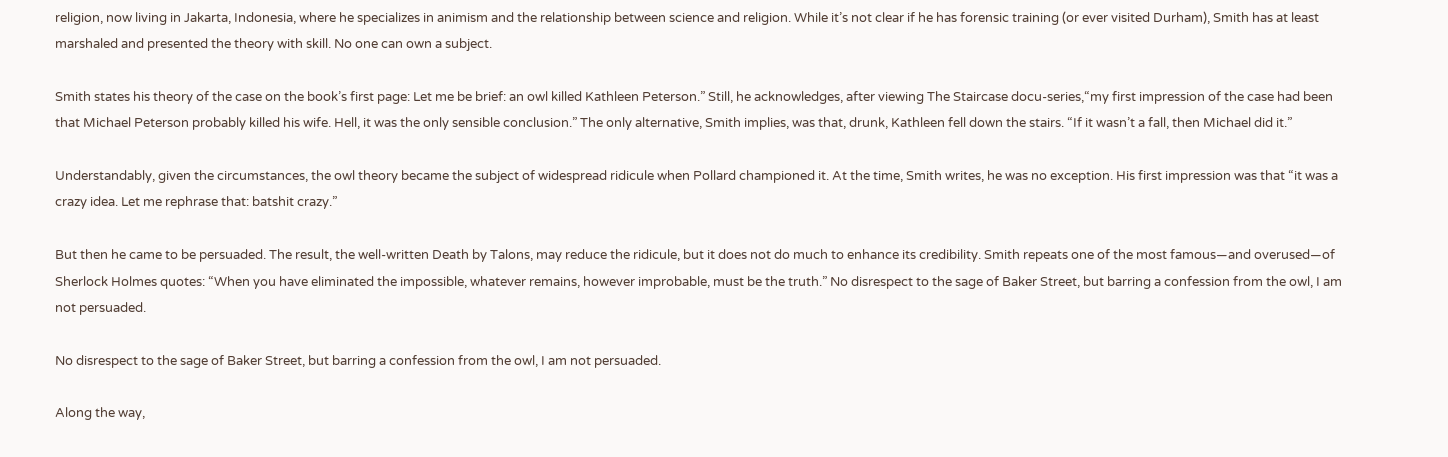religion, now living in Jakarta, Indonesia, where he specializes in animism and the relationship between science and religion. While it’s not clear if he has forensic training (or ever visited Durham), Smith has at least marshaled and presented the theory with skill. No one can own a subject.

Smith states his theory of the case on the book’s first page: Let me be brief: an owl killed Kathleen Peterson.” Still, he acknowledges, after viewing The Staircase docu-series,“my first impression of the case had been that Michael Peterson probably killed his wife. Hell, it was the only sensible conclusion.” The only alternative, Smith implies, was that, drunk, Kathleen fell down the stairs. “If it wasn’t a fall, then Michael did it.”

Understandably, given the circumstances, the owl theory became the subject of widespread ridicule when Pollard championed it. At the time, Smith writes, he was no exception. His first impression was that “it was a crazy idea. Let me rephrase that: batshit crazy.”

But then he came to be persuaded. The result, the well-written Death by Talons, may reduce the ridicule, but it does not do much to enhance its credibility. Smith repeats one of the most famous—and overused—of Sherlock Holmes quotes: “When you have eliminated the impossible, whatever remains, however improbable, must be the truth.” No disrespect to the sage of Baker Street, but barring a confession from the owl, I am not persuaded.

No disrespect to the sage of Baker Street, but barring a confession from the owl, I am not persuaded.

Along the way,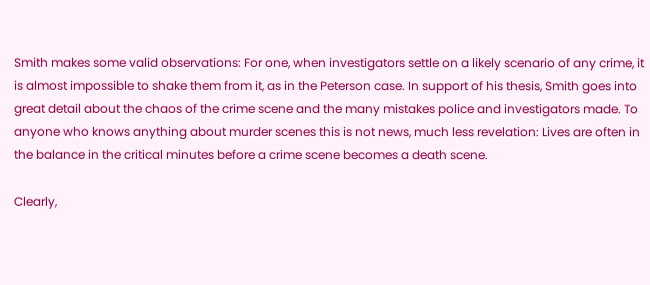Smith makes some valid observations: For one, when investigators settle on a likely scenario of any crime, it is almost impossible to shake them from it, as in the Peterson case. In support of his thesis, Smith goes into great detail about the chaos of the crime scene and the many mistakes police and investigators made. To anyone who knows anything about murder scenes this is not news, much less revelation: Lives are often in the balance in the critical minutes before a crime scene becomes a death scene.

Clearly,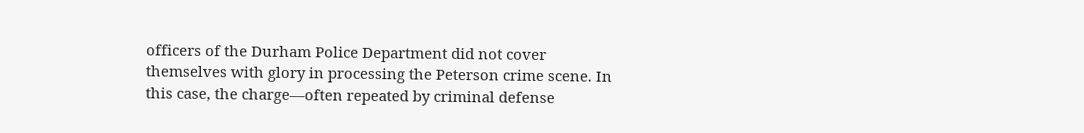officers of the Durham Police Department did not cover themselves with glory in processing the Peterson crime scene. In this case, the charge—often repeated by criminal defense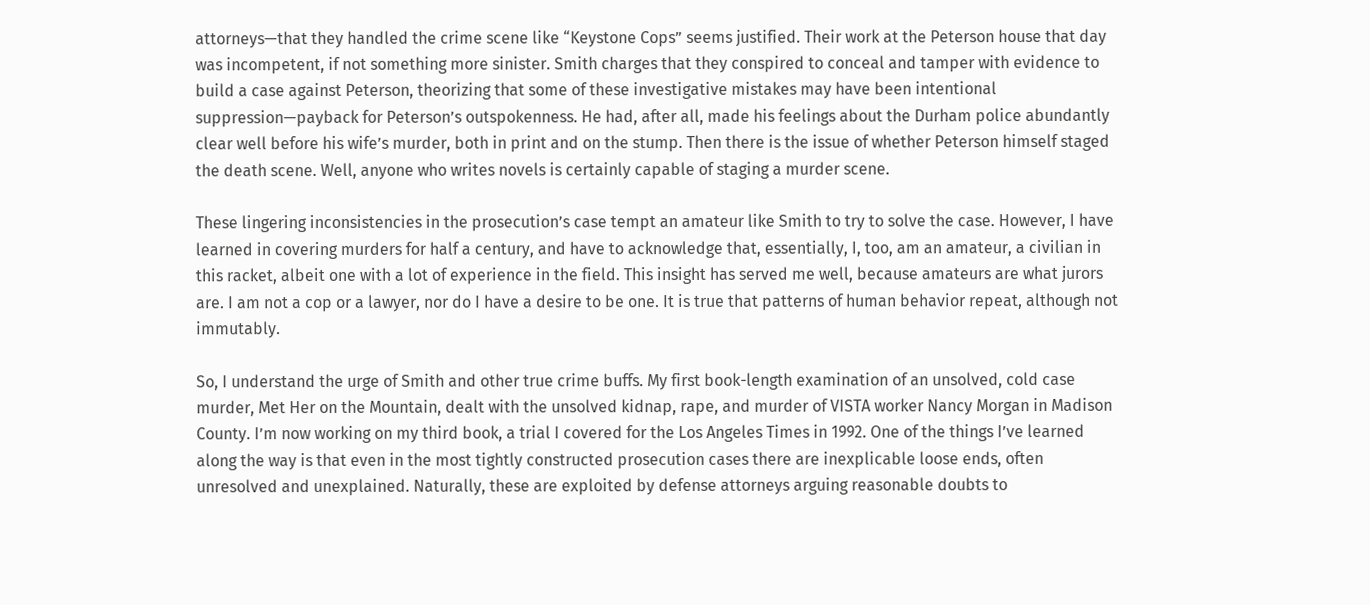attorneys—that they handled the crime scene like “Keystone Cops” seems justified. Their work at the Peterson house that day was incompetent, if not something more sinister. Smith charges that they conspired to conceal and tamper with evidence to build a case against Peterson, theorizing that some of these investigative mistakes may have been intentional suppression—payback for Peterson’s outspokenness. He had, after all, made his feelings about the Durham police abundantly clear well before his wife’s murder, both in print and on the stump. Then there is the issue of whether Peterson himself staged the death scene. Well, anyone who writes novels is certainly capable of staging a murder scene.

These lingering inconsistencies in the prosecution’s case tempt an amateur like Smith to try to solve the case. However, I have learned in covering murders for half a century, and have to acknowledge that, essentially, I, too, am an amateur, a civilian in this racket, albeit one with a lot of experience in the field. This insight has served me well, because amateurs are what jurors are. I am not a cop or a lawyer, nor do I have a desire to be one. It is true that patterns of human behavior repeat, although not immutably.

So, I understand the urge of Smith and other true crime buffs. My first book-length examination of an unsolved, cold case murder, Met Her on the Mountain, dealt with the unsolved kidnap, rape, and murder of VISTA worker Nancy Morgan in Madison County. I’m now working on my third book, a trial I covered for the Los Angeles Times in 1992. One of the things I’ve learned along the way is that even in the most tightly constructed prosecution cases there are inexplicable loose ends, often unresolved and unexplained. Naturally, these are exploited by defense attorneys arguing reasonable doubts to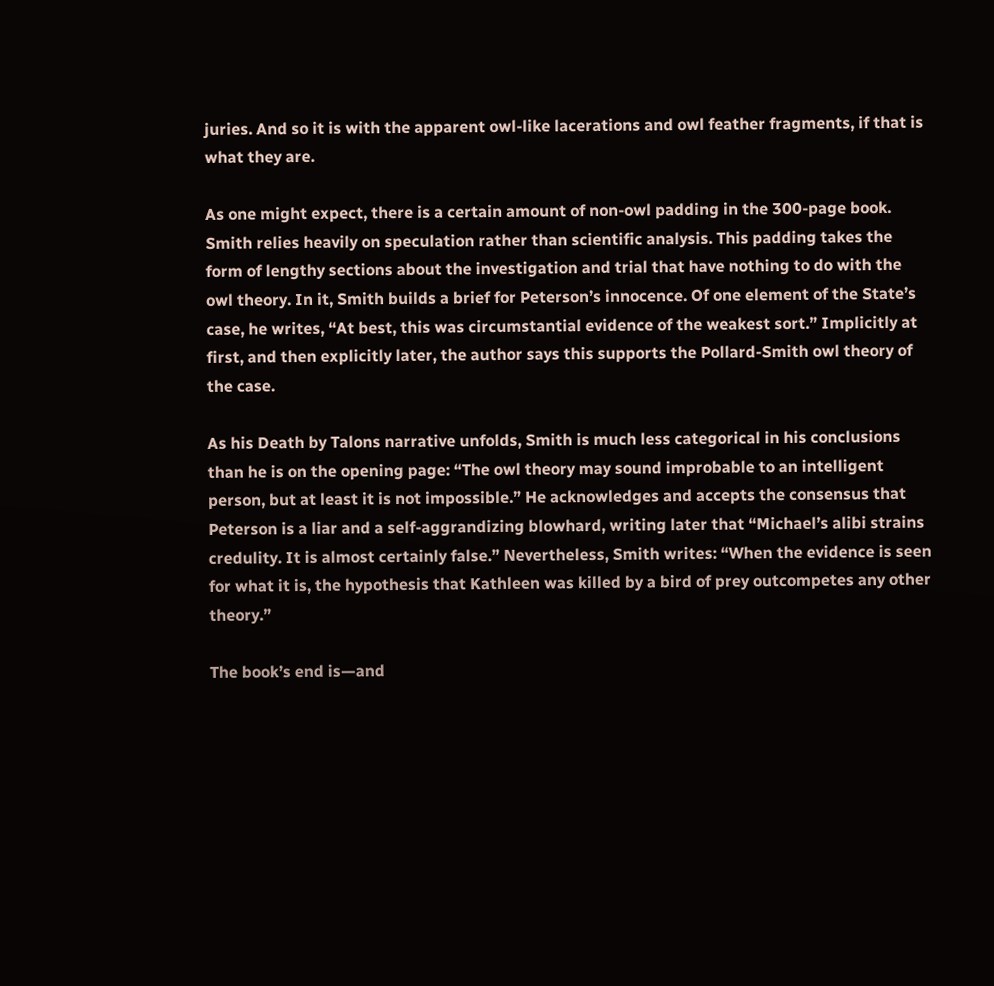juries. And so it is with the apparent owl-like lacerations and owl feather fragments, if that is what they are.

As one might expect, there is a certain amount of non-owl padding in the 300-page book. Smith relies heavily on speculation rather than scientific analysis. This padding takes the form of lengthy sections about the investigation and trial that have nothing to do with the owl theory. In it, Smith builds a brief for Peterson’s innocence. Of one element of the State’s case, he writes, “At best, this was circumstantial evidence of the weakest sort.” Implicitly at first, and then explicitly later, the author says this supports the Pollard-Smith owl theory of the case.

As his Death by Talons narrative unfolds, Smith is much less categorical in his conclusions than he is on the opening page: “The owl theory may sound improbable to an intelligent person, but at least it is not impossible.” He acknowledges and accepts the consensus that Peterson is a liar and a self-aggrandizing blowhard, writing later that “Michael’s alibi strains credulity. It is almost certainly false.” Nevertheless, Smith writes: “When the evidence is seen for what it is, the hypothesis that Kathleen was killed by a bird of prey outcompetes any other theory.”

The book’s end is—and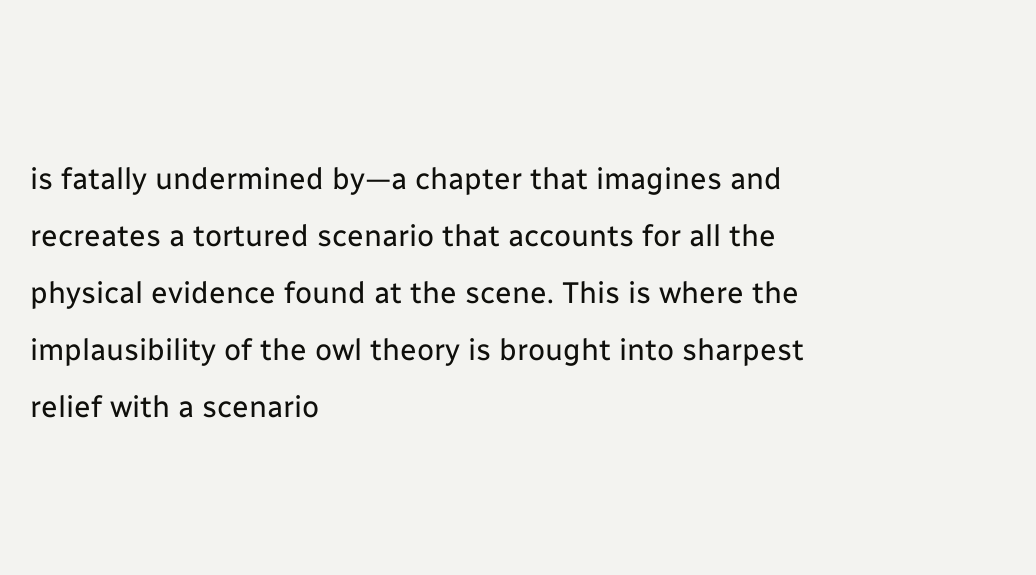is fatally undermined by—a chapter that imagines and recreates a tortured scenario that accounts for all the physical evidence found at the scene. This is where the implausibility of the owl theory is brought into sharpest relief with a scenario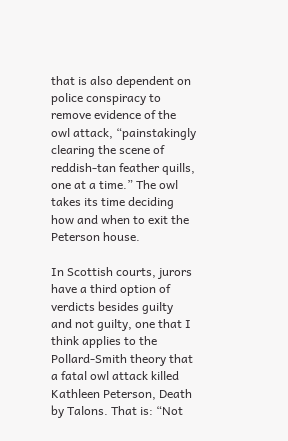that is also dependent on police conspiracy to remove evidence of the owl attack, “painstakingly clearing the scene of reddish-tan feather quills, one at a time.” The owl takes its time deciding how and when to exit the Peterson house.

In Scottish courts, jurors have a third option of verdicts besides guilty and not guilty, one that I think applies to the Pollard-Smith theory that a fatal owl attack killed Kathleen Peterson, Death by Talons. That is: “Not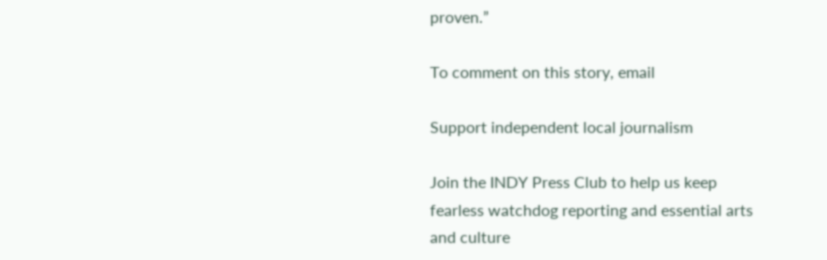proven.”

To comment on this story, email

Support independent local journalism

Join the INDY Press Club to help us keep fearless watchdog reporting and essential arts and culture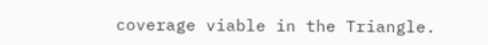coverage viable in the Triangle.